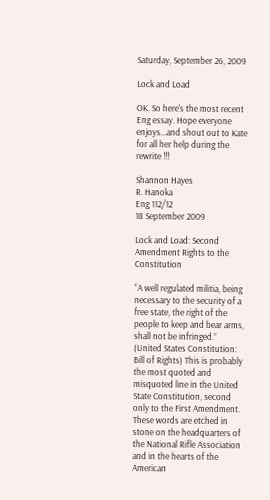Saturday, September 26, 2009

Lock and Load

OK. So here's the most recent Eng essay. Hope everyone enjoys...and shout out to Kate for all her help during the rewrite !!!

Shannon Hayes
R. Hanoka
Eng 112/12
18 September 2009

Lock and Load: Second Amendment Rights to the Constitution

“A well regulated militia, being necessary to the security of a free state, the right of the people to keep and bear arms, shall not be infringed.” (United States Constitution: Bill of Rights) This is probably the most quoted and misquoted line in the United State Constitution, second only to the First Amendment. These words are etched in stone on the headquarters of the National Rifle Association and in the hearts of the American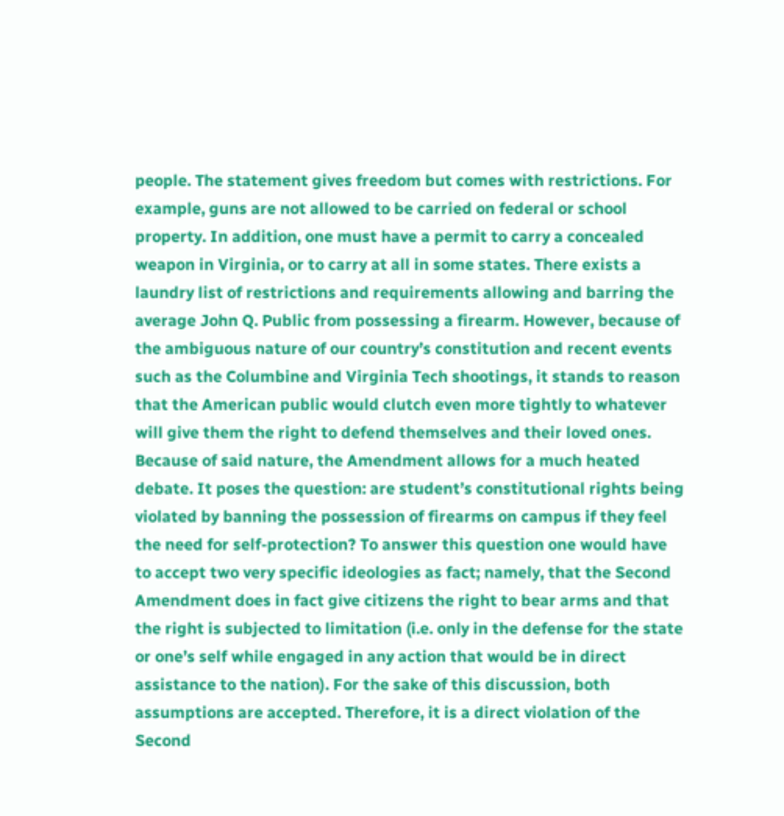people. The statement gives freedom but comes with restrictions. For example, guns are not allowed to be carried on federal or school property. In addition, one must have a permit to carry a concealed weapon in Virginia, or to carry at all in some states. There exists a laundry list of restrictions and requirements allowing and barring the average John Q. Public from possessing a firearm. However, because of the ambiguous nature of our country’s constitution and recent events such as the Columbine and Virginia Tech shootings, it stands to reason that the American public would clutch even more tightly to whatever will give them the right to defend themselves and their loved ones. Because of said nature, the Amendment allows for a much heated debate. It poses the question: are student’s constitutional rights being violated by banning the possession of firearms on campus if they feel the need for self-protection? To answer this question one would have to accept two very specific ideologies as fact; namely, that the Second Amendment does in fact give citizens the right to bear arms and that the right is subjected to limitation (i.e. only in the defense for the state or one’s self while engaged in any action that would be in direct assistance to the nation). For the sake of this discussion, both assumptions are accepted. Therefore, it is a direct violation of the Second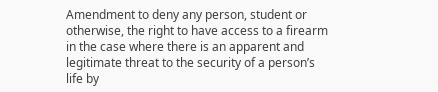Amendment to deny any person, student or otherwise, the right to have access to a firearm in the case where there is an apparent and legitimate threat to the security of a person’s life by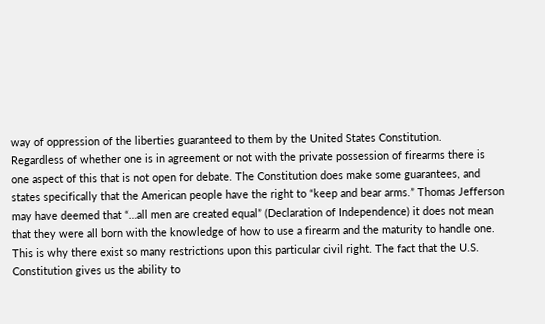way of oppression of the liberties guaranteed to them by the United States Constitution.
Regardless of whether one is in agreement or not with the private possession of firearms there is one aspect of this that is not open for debate. The Constitution does make some guarantees, and states specifically that the American people have the right to “keep and bear arms.” Thomas Jefferson may have deemed that “…all men are created equal” (Declaration of Independence) it does not mean that they were all born with the knowledge of how to use a firearm and the maturity to handle one. This is why there exist so many restrictions upon this particular civil right. The fact that the U.S. Constitution gives us the ability to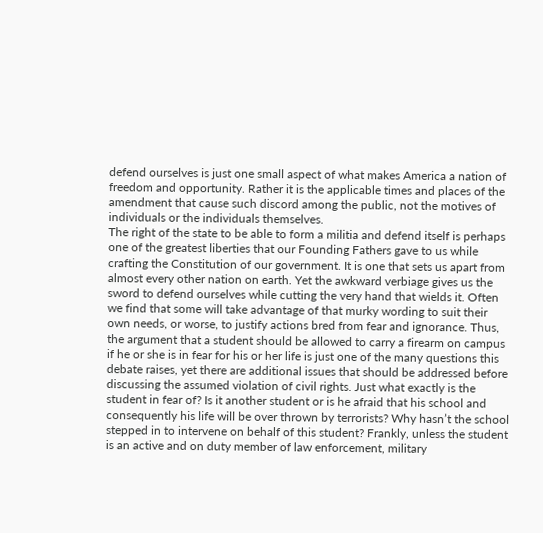defend ourselves is just one small aspect of what makes America a nation of freedom and opportunity. Rather it is the applicable times and places of the amendment that cause such discord among the public, not the motives of individuals or the individuals themselves.
The right of the state to be able to form a militia and defend itself is perhaps one of the greatest liberties that our Founding Fathers gave to us while crafting the Constitution of our government. It is one that sets us apart from almost every other nation on earth. Yet the awkward verbiage gives us the sword to defend ourselves while cutting the very hand that wields it. Often we find that some will take advantage of that murky wording to suit their own needs, or worse, to justify actions bred from fear and ignorance. Thus, the argument that a student should be allowed to carry a firearm on campus if he or she is in fear for his or her life is just one of the many questions this debate raises, yet there are additional issues that should be addressed before discussing the assumed violation of civil rights. Just what exactly is the student in fear of? Is it another student or is he afraid that his school and consequently his life will be over thrown by terrorists? Why hasn’t the school stepped in to intervene on behalf of this student? Frankly, unless the student is an active and on duty member of law enforcement, military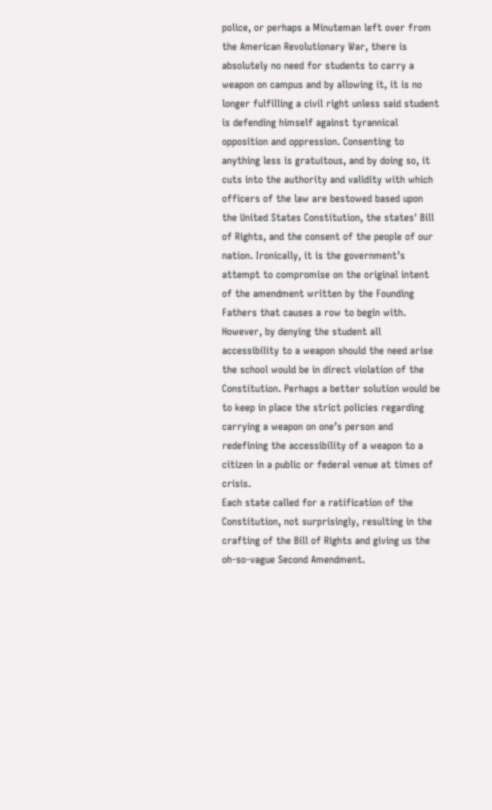police, or perhaps a Minuteman left over from the American Revolutionary War, there is absolutely no need for students to carry a weapon on campus and by allowing it, it is no longer fulfilling a civil right unless said student is defending himself against tyrannical opposition and oppression. Consenting to anything less is gratuitous, and by doing so, it cuts into the authority and validity with which officers of the law are bestowed based upon the United States Constitution, the states' Bill of Rights, and the consent of the people of our nation. Ironically, it is the government’s attempt to compromise on the original intent of the amendment written by the Founding Fathers that causes a row to begin with. However, by denying the student all accessibility to a weapon should the need arise the school would be in direct violation of the Constitution. Perhaps a better solution would be to keep in place the strict policies regarding carrying a weapon on one’s person and redefining the accessibility of a weapon to a citizen in a public or federal venue at times of crisis.
Each state called for a ratification of the Constitution, not surprisingly, resulting in the crafting of the Bill of Rights and giving us the oh-so-vague Second Amendment.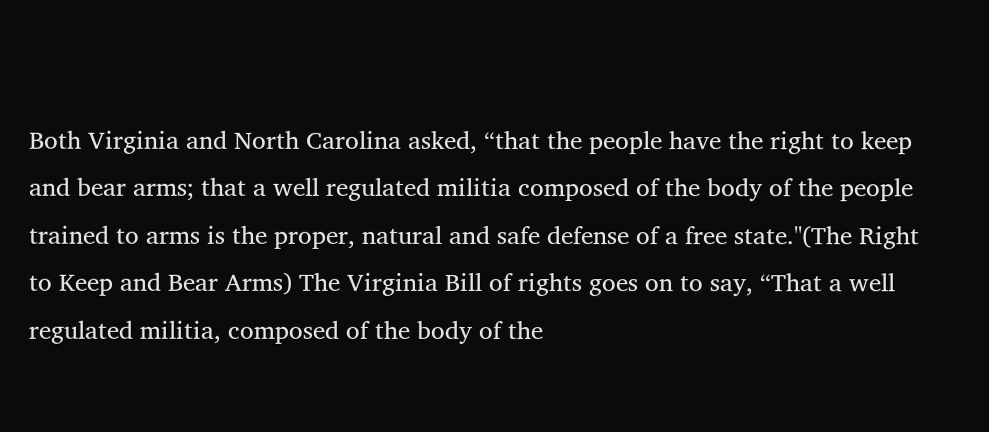Both Virginia and North Carolina asked, “that the people have the right to keep and bear arms; that a well regulated militia composed of the body of the people trained to arms is the proper, natural and safe defense of a free state."(The Right to Keep and Bear Arms) The Virginia Bill of rights goes on to say, “That a well regulated militia, composed of the body of the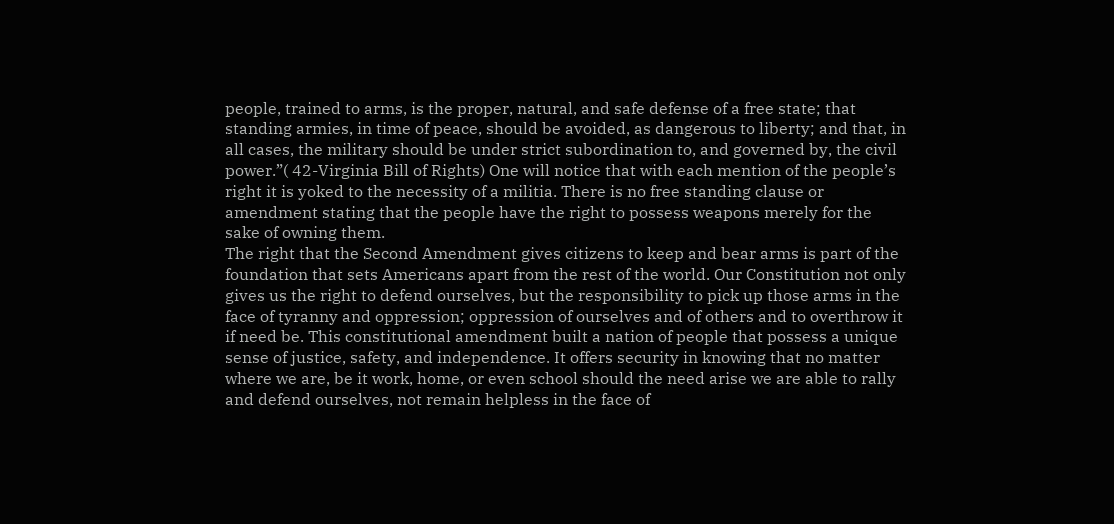people, trained to arms, is the proper, natural, and safe defense of a free state; that standing armies, in time of peace, should be avoided, as dangerous to liberty; and that, in all cases, the military should be under strict subordination to, and governed by, the civil power.”( 42-Virginia Bill of Rights) One will notice that with each mention of the people’s right it is yoked to the necessity of a militia. There is no free standing clause or amendment stating that the people have the right to possess weapons merely for the sake of owning them.
The right that the Second Amendment gives citizens to keep and bear arms is part of the foundation that sets Americans apart from the rest of the world. Our Constitution not only gives us the right to defend ourselves, but the responsibility to pick up those arms in the face of tyranny and oppression; oppression of ourselves and of others and to overthrow it if need be. This constitutional amendment built a nation of people that possess a unique sense of justice, safety, and independence. It offers security in knowing that no matter where we are, be it work, home, or even school should the need arise we are able to rally and defend ourselves, not remain helpless in the face of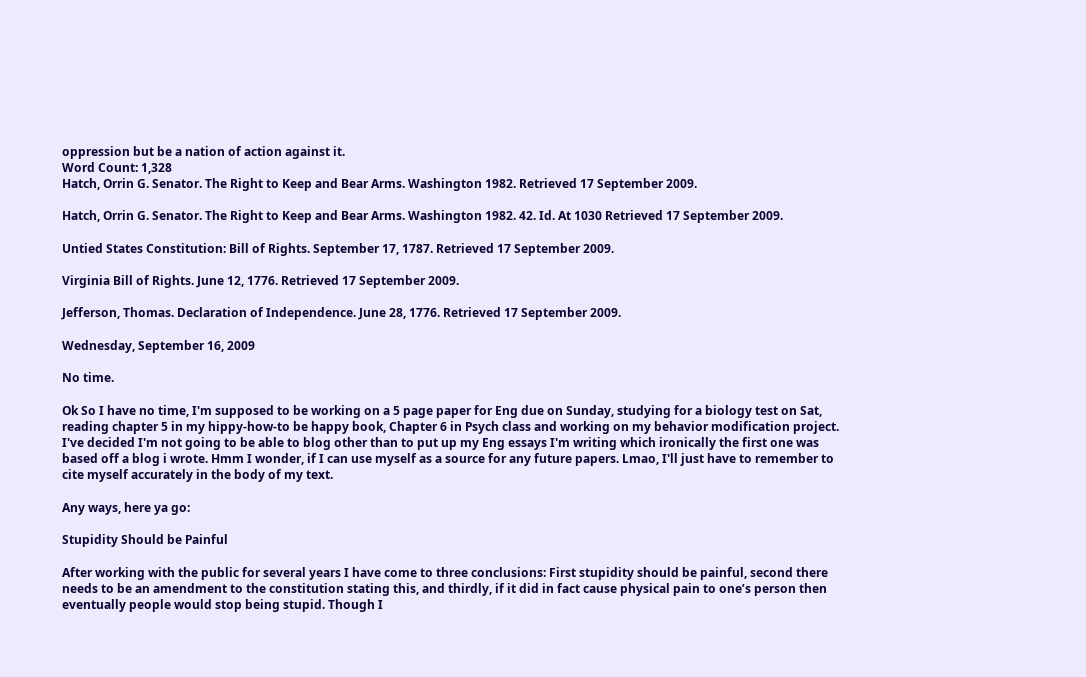oppression but be a nation of action against it.
Word Count: 1,328
Hatch, Orrin G. Senator. The Right to Keep and Bear Arms. Washington 1982. Retrieved 17 September 2009.

Hatch, Orrin G. Senator. The Right to Keep and Bear Arms. Washington 1982. 42. Id. At 1030 Retrieved 17 September 2009.

Untied States Constitution: Bill of Rights. September 17, 1787. Retrieved 17 September 2009.

Virginia Bill of Rights. June 12, 1776. Retrieved 17 September 2009.

Jefferson, Thomas. Declaration of Independence. June 28, 1776. Retrieved 17 September 2009.

Wednesday, September 16, 2009

No time.

Ok So I have no time, I'm supposed to be working on a 5 page paper for Eng due on Sunday, studying for a biology test on Sat, reading chapter 5 in my hippy-how-to be happy book, Chapter 6 in Psych class and working on my behavior modification project. I've decided I'm not going to be able to blog other than to put up my Eng essays I'm writing which ironically the first one was based off a blog i wrote. Hmm I wonder, if I can use myself as a source for any future papers. Lmao, I'll just have to remember to cite myself accurately in the body of my text.

Any ways, here ya go:

Stupidity Should be Painful

After working with the public for several years I have come to three conclusions: First stupidity should be painful, second there needs to be an amendment to the constitution stating this, and thirdly, if it did in fact cause physical pain to one’s person then eventually people would stop being stupid. Though I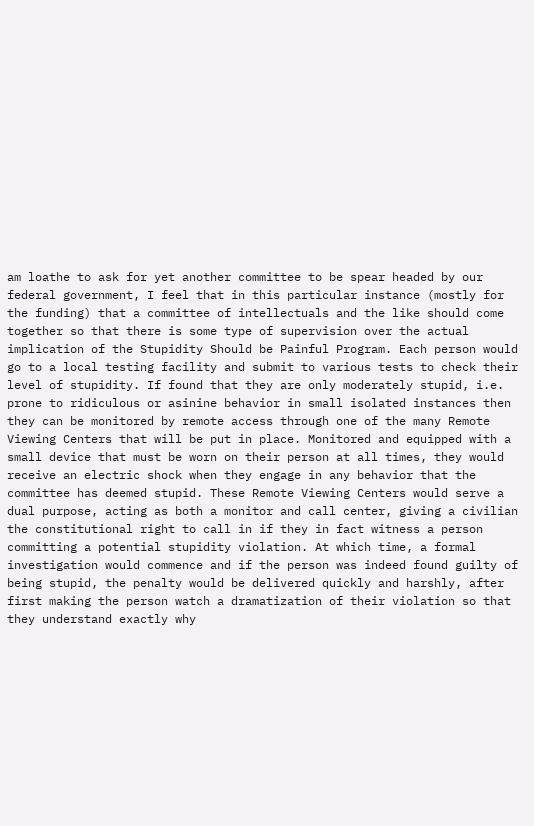am loathe to ask for yet another committee to be spear headed by our federal government, I feel that in this particular instance (mostly for the funding) that a committee of intellectuals and the like should come together so that there is some type of supervision over the actual implication of the Stupidity Should be Painful Program. Each person would go to a local testing facility and submit to various tests to check their level of stupidity. If found that they are only moderately stupid, i.e. prone to ridiculous or asinine behavior in small isolated instances then they can be monitored by remote access through one of the many Remote Viewing Centers that will be put in place. Monitored and equipped with a small device that must be worn on their person at all times, they would receive an electric shock when they engage in any behavior that the committee has deemed stupid. These Remote Viewing Centers would serve a dual purpose, acting as both a monitor and call center, giving a civilian the constitutional right to call in if they in fact witness a person committing a potential stupidity violation. At which time, a formal investigation would commence and if the person was indeed found guilty of being stupid, the penalty would be delivered quickly and harshly, after first making the person watch a dramatization of their violation so that they understand exactly why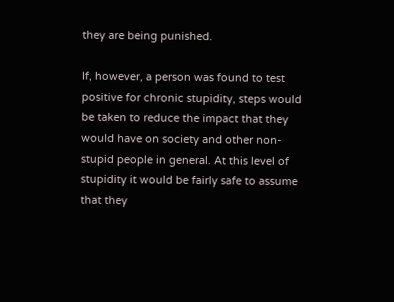they are being punished.

If, however, a person was found to test positive for chronic stupidity, steps would be taken to reduce the impact that they would have on society and other non-stupid people in general. At this level of stupidity it would be fairly safe to assume that they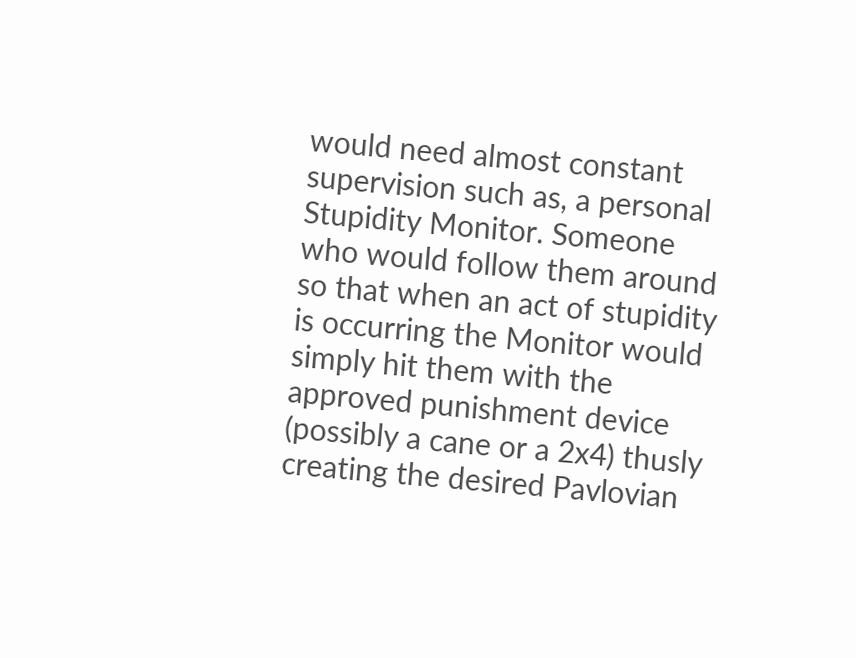would need almost constant supervision such as, a personal Stupidity Monitor. Someone who would follow them around so that when an act of stupidity is occurring the Monitor would simply hit them with the approved punishment device (possibly a cane or a 2x4) thusly creating the desired Pavlovian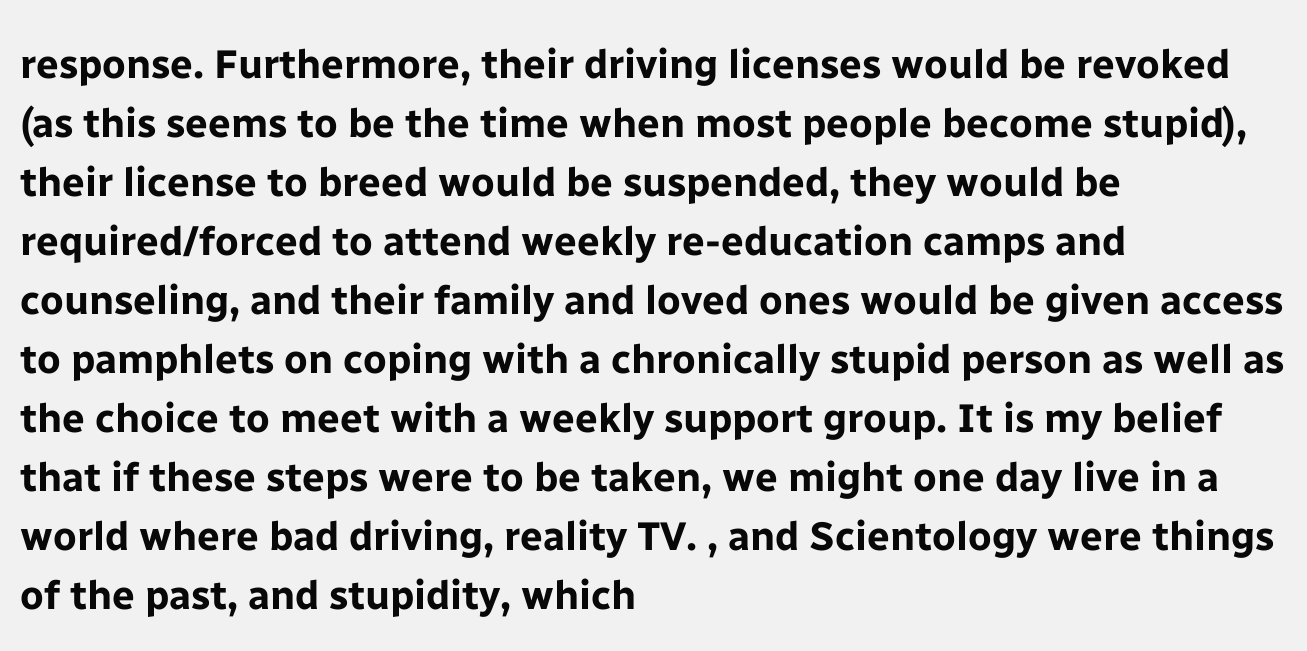response. Furthermore, their driving licenses would be revoked (as this seems to be the time when most people become stupid), their license to breed would be suspended, they would be required/forced to attend weekly re-education camps and counseling, and their family and loved ones would be given access to pamphlets on coping with a chronically stupid person as well as the choice to meet with a weekly support group. It is my belief that if these steps were to be taken, we might one day live in a world where bad driving, reality TV. , and Scientology were things of the past, and stupidity, which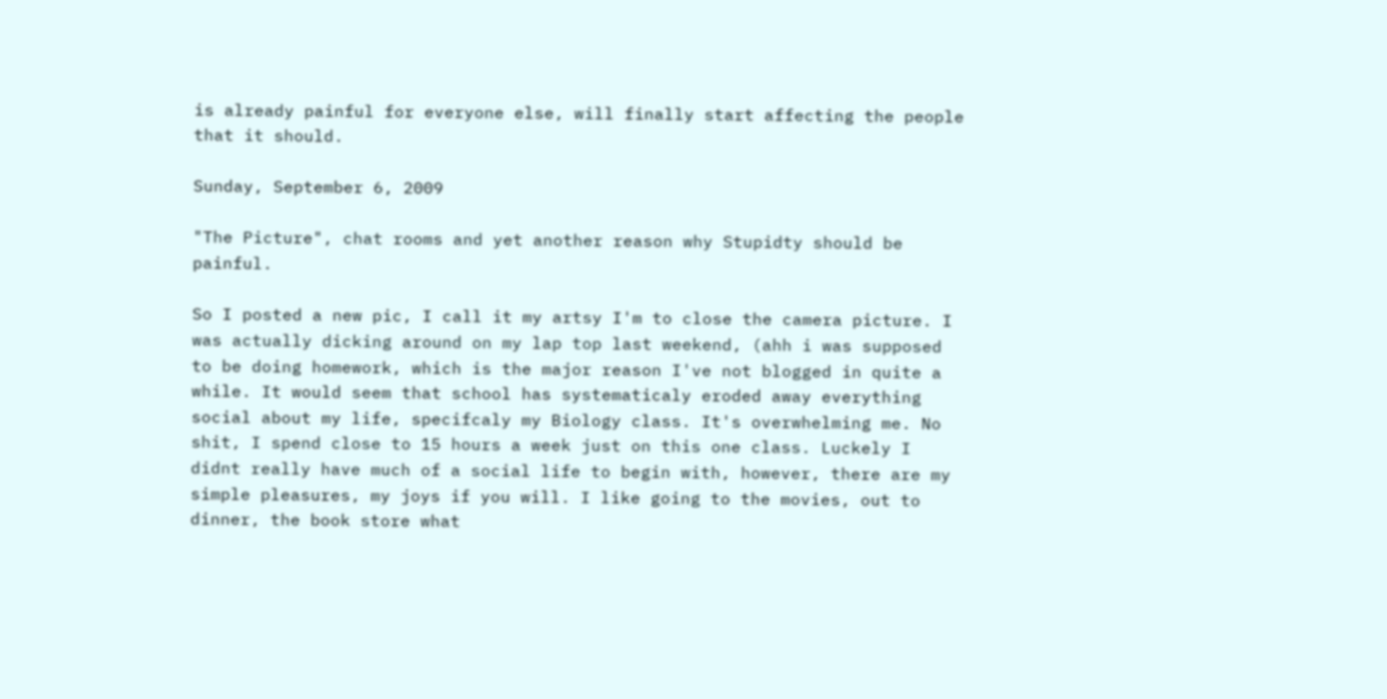is already painful for everyone else, will finally start affecting the people that it should.

Sunday, September 6, 2009

"The Picture", chat rooms and yet another reason why Stupidty should be painful.

So I posted a new pic, I call it my artsy I'm to close the camera picture. I was actually dicking around on my lap top last weekend, (ahh i was supposed to be doing homework, which is the major reason I've not blogged in quite a while. It would seem that school has systematicaly eroded away everything social about my life, specifcaly my Biology class. It's overwhelming me. No shit, I spend close to 15 hours a week just on this one class. Luckely I didnt really have much of a social life to begin with, however, there are my simple pleasures, my joys if you will. I like going to the movies, out to dinner, the book store what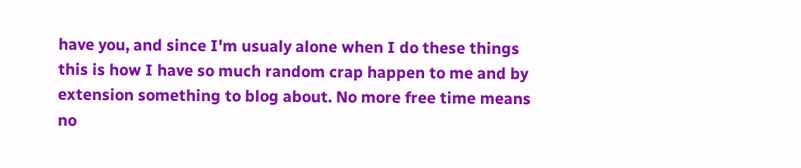have you, and since I'm usualy alone when I do these things this is how I have so much random crap happen to me and by extension something to blog about. No more free time means no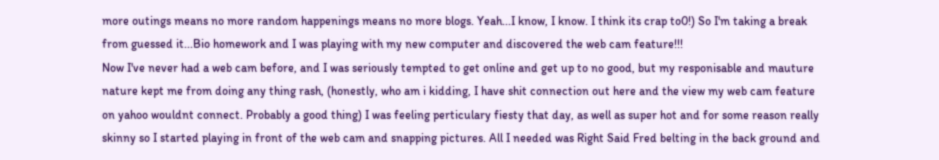more outings means no more random happenings means no more blogs. Yeah...I know, I know. I think its crap to0!) So I'm taking a break from guessed it...Bio homework and I was playing with my new computer and discovered the web cam feature!!!
Now I've never had a web cam before, and I was seriously tempted to get online and get up to no good, but my responisable and mauture nature kept me from doing any thing rash, (honestly, who am i kidding, I have shit connection out here and the view my web cam feature on yahoo wouldnt connect. Probably a good thing) I was feeling perticulary fiesty that day, as well as super hot and for some reason really skinny so I started playing in front of the web cam and snapping pictures. All I needed was Right Said Fred belting in the back ground and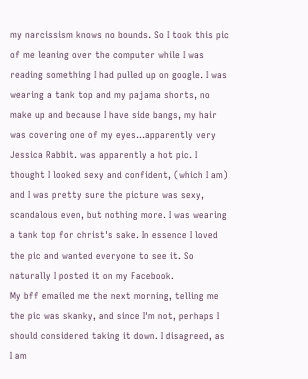my narcissism knows no bounds. So I took this pic of me leaning over the computer while I was reading something I had pulled up on google. I was wearing a tank top and my pajama shorts, no make up and because I have side bangs, my hair was covering one of my eyes...apparently very Jessica Rabbit. was apparently a hot pic. I thought I looked sexy and confident, (which I am) and I was pretty sure the picture was sexy, scandalous even, but nothing more. I was wearing a tank top for christ's sake. In essence I loved the pic and wanted everyone to see it. So naturally I posted it on my Facebook.
My bff emailed me the next morning, telling me the pic was skanky, and since I'm not, perhaps I should considered taking it down. I disagreed, as I am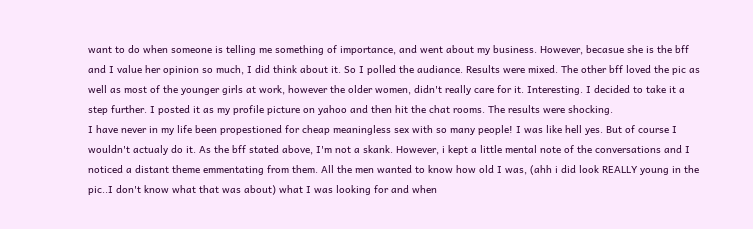want to do when someone is telling me something of importance, and went about my business. However, becasue she is the bff and I value her opinion so much, I did think about it. So I polled the audiance. Results were mixed. The other bff loved the pic as well as most of the younger girls at work, however the older women, didn't really care for it. Interesting. I decided to take it a step further. I posted it as my profile picture on yahoo and then hit the chat rooms. The results were shocking.
I have never in my life been propestioned for cheap meaningless sex with so many people! I was like hell yes. But of course I wouldn't actualy do it. As the bff stated above, I'm not a skank. However, i kept a little mental note of the conversations and I noticed a distant theme emmentating from them. All the men wanted to know how old I was, (ahh i did look REALLY young in the pic..I don't know what that was about) what I was looking for and when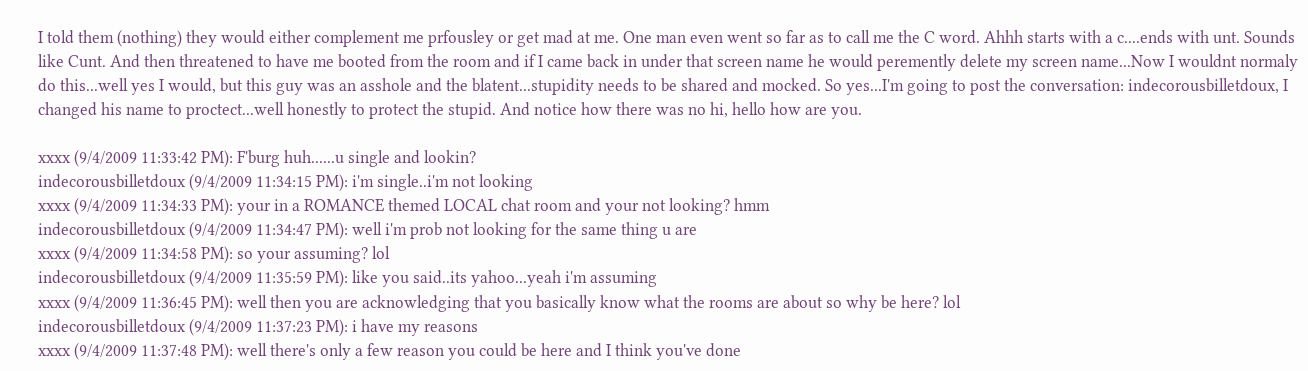I told them (nothing) they would either complement me prfousley or get mad at me. One man even went so far as to call me the C word. Ahhh starts with a c....ends with unt. Sounds like Cunt. And then threatened to have me booted from the room and if I came back in under that screen name he would peremently delete my screen name...Now I wouldnt normaly do this...well yes I would, but this guy was an asshole and the blatent...stupidity needs to be shared and mocked. So yes...I'm going to post the conversation: indecorousbilletdoux, I changed his name to proctect...well honestly to protect the stupid. And notice how there was no hi, hello how are you.

xxxx (9/4/2009 11:33:42 PM): F'burg huh......u single and lookin?
indecorousbilletdoux (9/4/2009 11:34:15 PM): i'm single..i'm not looking
xxxx (9/4/2009 11:34:33 PM): your in a ROMANCE themed LOCAL chat room and your not looking? hmm
indecorousbilletdoux (9/4/2009 11:34:47 PM): well i'm prob not looking for the same thing u are
xxxx (9/4/2009 11:34:58 PM): so your assuming? lol
indecorousbilletdoux (9/4/2009 11:35:59 PM): like you said..its yahoo...yeah i'm assuming
xxxx (9/4/2009 11:36:45 PM): well then you are acknowledging that you basically know what the rooms are about so why be here? lol
indecorousbilletdoux (9/4/2009 11:37:23 PM): i have my reasons
xxxx (9/4/2009 11:37:48 PM): well there's only a few reason you could be here and I think you've done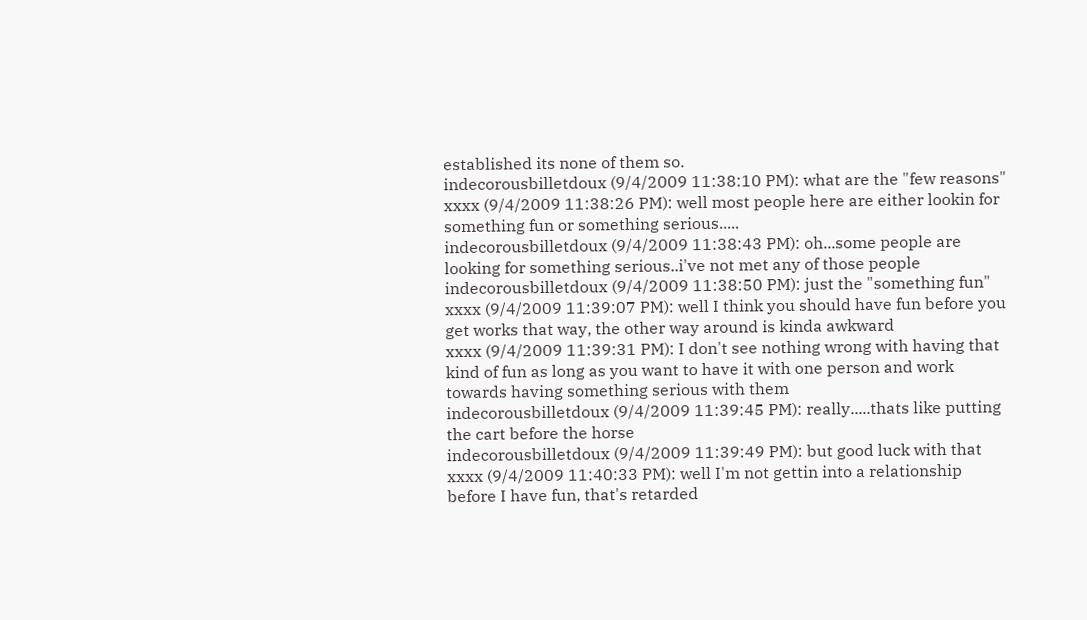established its none of them so.
indecorousbilletdoux (9/4/2009 11:38:10 PM): what are the "few reasons"
xxxx (9/4/2009 11:38:26 PM): well most people here are either lookin for something fun or something serious.....
indecorousbilletdoux (9/4/2009 11:38:43 PM): oh...some people are looking for something serious..i've not met any of those people
indecorousbilletdoux (9/4/2009 11:38:50 PM): just the "something fun"
xxxx (9/4/2009 11:39:07 PM): well I think you should have fun before you get works that way, the other way around is kinda awkward
xxxx (9/4/2009 11:39:31 PM): I don't see nothing wrong with having that kind of fun as long as you want to have it with one person and work towards having something serious with them
indecorousbilletdoux (9/4/2009 11:39:45 PM): really.....thats like putting the cart before the horse
indecorousbilletdoux (9/4/2009 11:39:49 PM): but good luck with that
xxxx (9/4/2009 11:40:33 PM): well I'm not gettin into a relationship before I have fun, that's retarded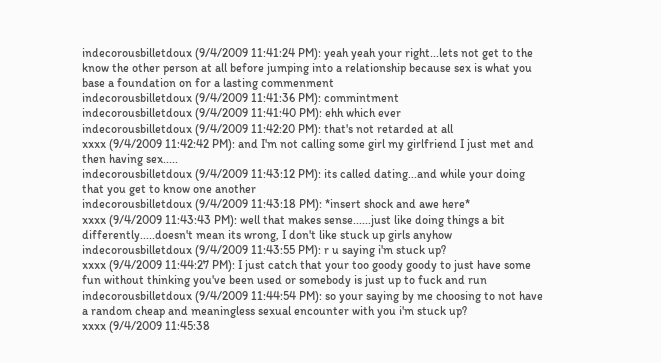indecorousbilletdoux (9/4/2009 11:41:24 PM): yeah yeah your right...lets not get to the know the other person at all before jumping into a relationship because sex is what you base a foundation on for a lasting commenment
indecorousbilletdoux (9/4/2009 11:41:36 PM): commintment
indecorousbilletdoux (9/4/2009 11:41:40 PM): ehh which ever
indecorousbilletdoux (9/4/2009 11:42:20 PM): that's not retarded at all
xxxx (9/4/2009 11:42:42 PM): and I'm not calling some girl my girlfriend I just met and then having sex.....
indecorousbilletdoux (9/4/2009 11:43:12 PM): its called dating...and while your doing that you get to know one another
indecorousbilletdoux (9/4/2009 11:43:18 PM): *insert shock and awe here*
xxxx (9/4/2009 11:43:43 PM): well that makes sense......just like doing things a bit differently.....doesn't mean its wrong, I don't like stuck up girls anyhow
indecorousbilletdoux (9/4/2009 11:43:55 PM): r u saying i'm stuck up?
xxxx (9/4/2009 11:44:27 PM): I just catch that your too goody goody to just have some fun without thinking you've been used or somebody is just up to fuck and run
indecorousbilletdoux (9/4/2009 11:44:54 PM): so your saying by me choosing to not have a random cheap and meaningless sexual encounter with you i'm stuck up?
xxxx (9/4/2009 11:45:38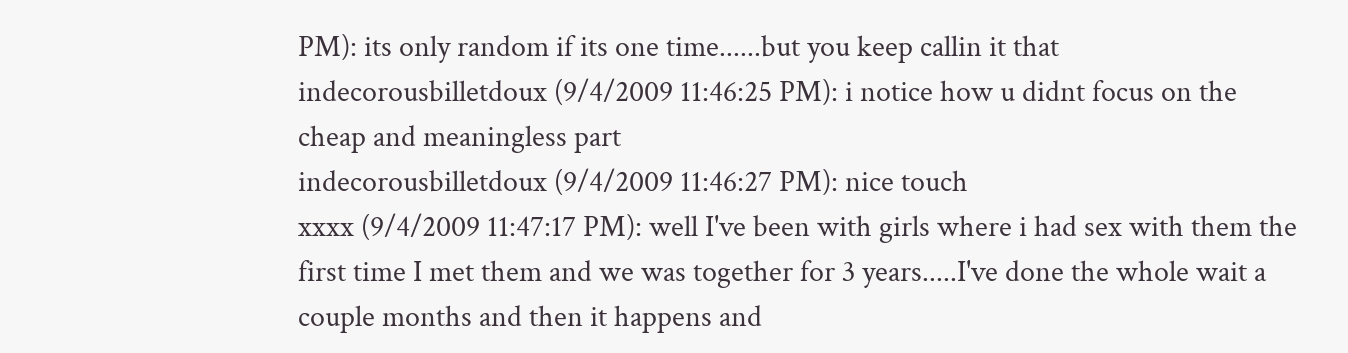PM): its only random if its one time......but you keep callin it that
indecorousbilletdoux (9/4/2009 11:46:25 PM): i notice how u didnt focus on the cheap and meaningless part
indecorousbilletdoux (9/4/2009 11:46:27 PM): nice touch
xxxx (9/4/2009 11:47:17 PM): well I've been with girls where i had sex with them the first time I met them and we was together for 3 years.....I've done the whole wait a couple months and then it happens and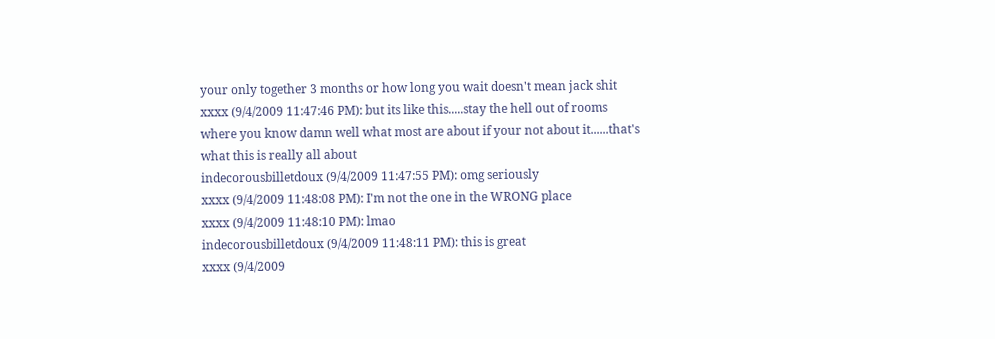your only together 3 months or how long you wait doesn't mean jack shit
xxxx (9/4/2009 11:47:46 PM): but its like this.....stay the hell out of rooms where you know damn well what most are about if your not about it......that's what this is really all about
indecorousbilletdoux (9/4/2009 11:47:55 PM): omg seriously
xxxx (9/4/2009 11:48:08 PM): I'm not the one in the WRONG place
xxxx (9/4/2009 11:48:10 PM): lmao
indecorousbilletdoux (9/4/2009 11:48:11 PM): this is great
xxxx (9/4/2009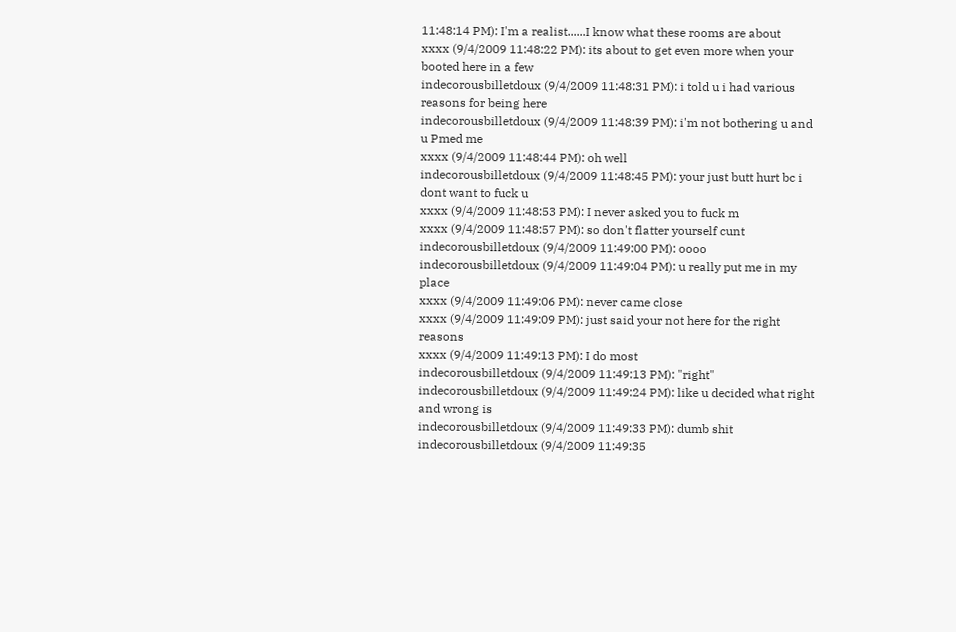11:48:14 PM): I'm a realist......I know what these rooms are about
xxxx (9/4/2009 11:48:22 PM): its about to get even more when your booted here in a few
indecorousbilletdoux (9/4/2009 11:48:31 PM): i told u i had various reasons for being here
indecorousbilletdoux (9/4/2009 11:48:39 PM): i'm not bothering u and u Pmed me
xxxx (9/4/2009 11:48:44 PM): oh well
indecorousbilletdoux (9/4/2009 11:48:45 PM): your just butt hurt bc i dont want to fuck u
xxxx (9/4/2009 11:48:53 PM): I never asked you to fuck m
xxxx (9/4/2009 11:48:57 PM): so don't flatter yourself cunt
indecorousbilletdoux (9/4/2009 11:49:00 PM): oooo
indecorousbilletdoux (9/4/2009 11:49:04 PM): u really put me in my place
xxxx (9/4/2009 11:49:06 PM): never came close
xxxx (9/4/2009 11:49:09 PM): just said your not here for the right reasons
xxxx (9/4/2009 11:49:13 PM): I do most
indecorousbilletdoux (9/4/2009 11:49:13 PM): "right"
indecorousbilletdoux (9/4/2009 11:49:24 PM): like u decided what right and wrong is
indecorousbilletdoux (9/4/2009 11:49:33 PM): dumb shit
indecorousbilletdoux (9/4/2009 11:49:35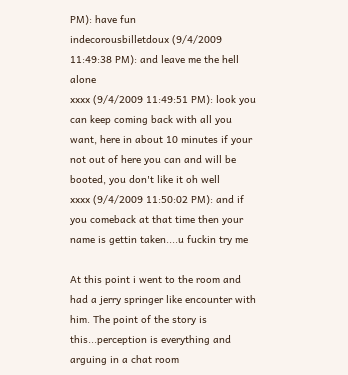PM): have fun
indecorousbilletdoux (9/4/2009 11:49:38 PM): and leave me the hell alone
xxxx (9/4/2009 11:49:51 PM): look you can keep coming back with all you want, here in about 10 minutes if your not out of here you can and will be booted, you don't like it oh well
xxxx (9/4/2009 11:50:02 PM): and if you comeback at that time then your name is gettin taken....u fuckin try me

At this point i went to the room and had a jerry springer like encounter with him. The point of the story is this...perception is everything and arguing in a chat room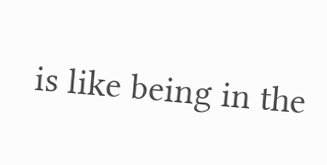is like being in the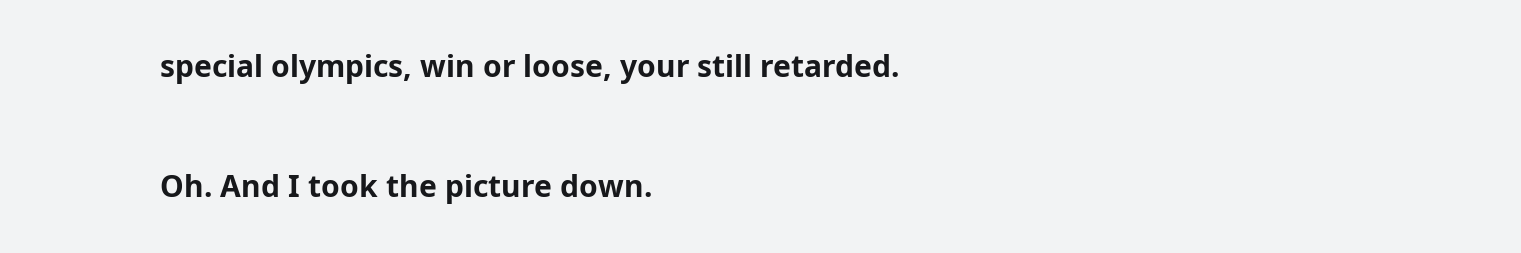special olympics, win or loose, your still retarded.

Oh. And I took the picture down.